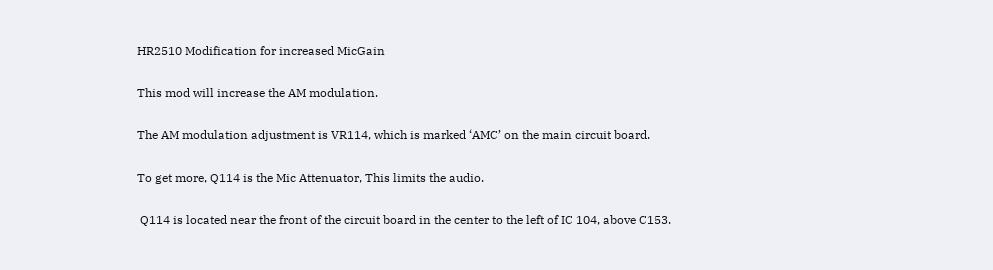HR2510 Modification for increased MicGain

This mod will increase the AM modulation.

The AM modulation adjustment is VR114, which is marked ‘AMC’ on the main circuit board.

To get more, Q114 is the Mic Attenuator, This limits the audio.

 Q114 is located near the front of the circuit board in the center to the left of IC 104, above C153.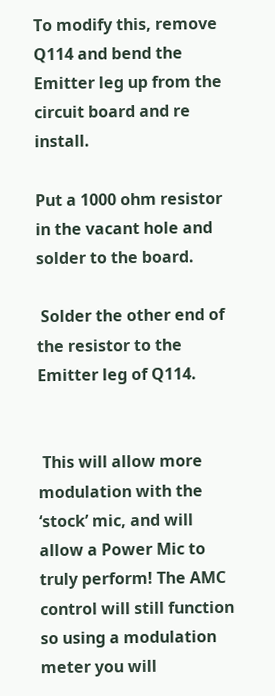To modify this, remove Q114 and bend the Emitter leg up from the circuit board and re install.

Put a 1000 ohm resistor in the vacant hole and solder to the board.

 Solder the other end of the resistor to the Emitter leg of Q114.


 This will allow more modulation with the ‘stock’ mic, and will allow a Power Mic to truly perform! The AMC control will still function so using a modulation meter you will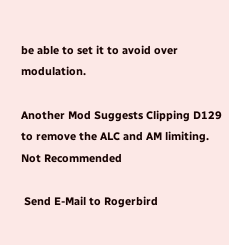be able to set it to avoid over modulation.

Another Mod Suggests Clipping D129 to remove the ALC and AM limiting. Not Recommended

 Send E-Mail to Rogerbird